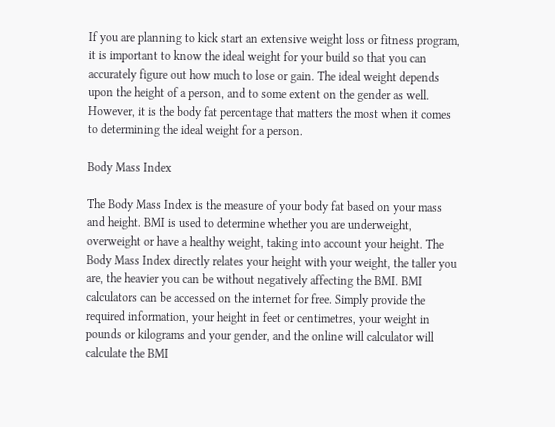If you are planning to kick start an extensive weight loss or fitness program, it is important to know the ideal weight for your build so that you can accurately figure out how much to lose or gain. The ideal weight depends upon the height of a person, and to some extent on the gender as well. However, it is the body fat percentage that matters the most when it comes to determining the ideal weight for a person.

Body Mass Index

The Body Mass Index is the measure of your body fat based on your mass and height. BMI is used to determine whether you are underweight, overweight or have a healthy weight, taking into account your height. The Body Mass Index directly relates your height with your weight, the taller you are, the heavier you can be without negatively affecting the BMI. BMI calculators can be accessed on the internet for free. Simply provide the required information, your height in feet or centimetres, your weight in pounds or kilograms and your gender, and the online will calculator will calculate the BMI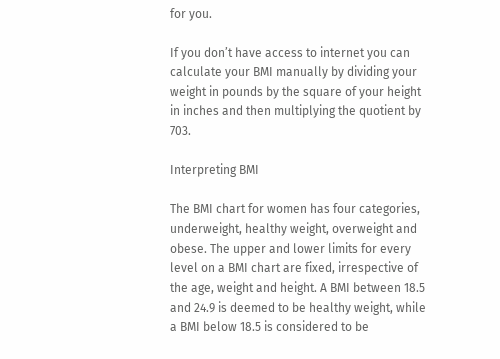for you.

If you don’t have access to internet you can calculate your BMI manually by dividing your weight in pounds by the square of your height in inches and then multiplying the quotient by 703.

Interpreting BMI

The BMI chart for women has four categories, underweight, healthy weight, overweight and obese. The upper and lower limits for every level on a BMI chart are fixed, irrespective of the age, weight and height. A BMI between 18.5 and 24.9 is deemed to be healthy weight, while a BMI below 18.5 is considered to be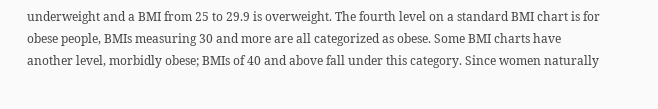underweight and a BMI from 25 to 29.9 is overweight. The fourth level on a standard BMI chart is for obese people, BMIs measuring 30 and more are all categorized as obese. Some BMI charts have another level, morbidly obese; BMIs of 40 and above fall under this category. Since women naturally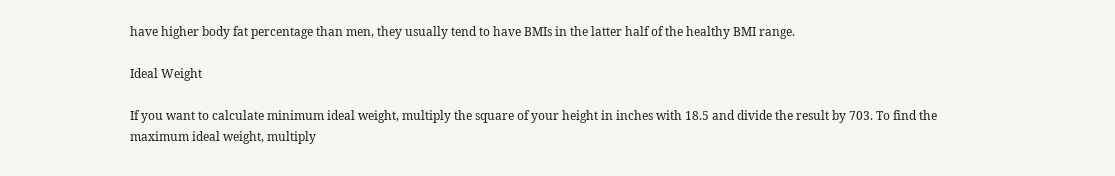have higher body fat percentage than men, they usually tend to have BMIs in the latter half of the healthy BMI range.

Ideal Weight

If you want to calculate minimum ideal weight, multiply the square of your height in inches with 18.5 and divide the result by 703. To find the maximum ideal weight, multiply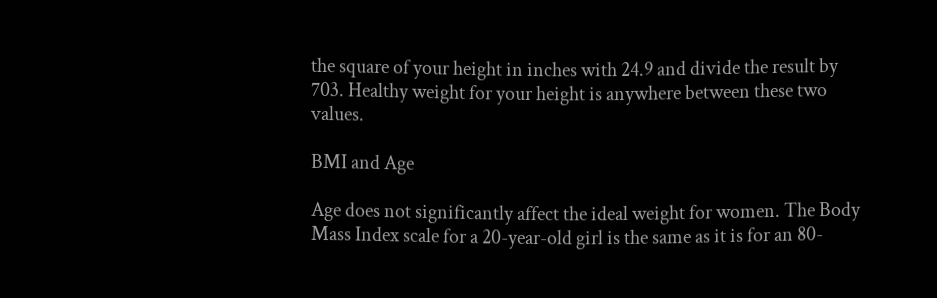the square of your height in inches with 24.9 and divide the result by 703. Healthy weight for your height is anywhere between these two values.

BMI and Age

Age does not significantly affect the ideal weight for women. The Body Mass Index scale for a 20-year-old girl is the same as it is for an 80-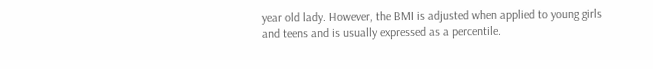year old lady. However, the BMI is adjusted when applied to young girls and teens and is usually expressed as a percentile.